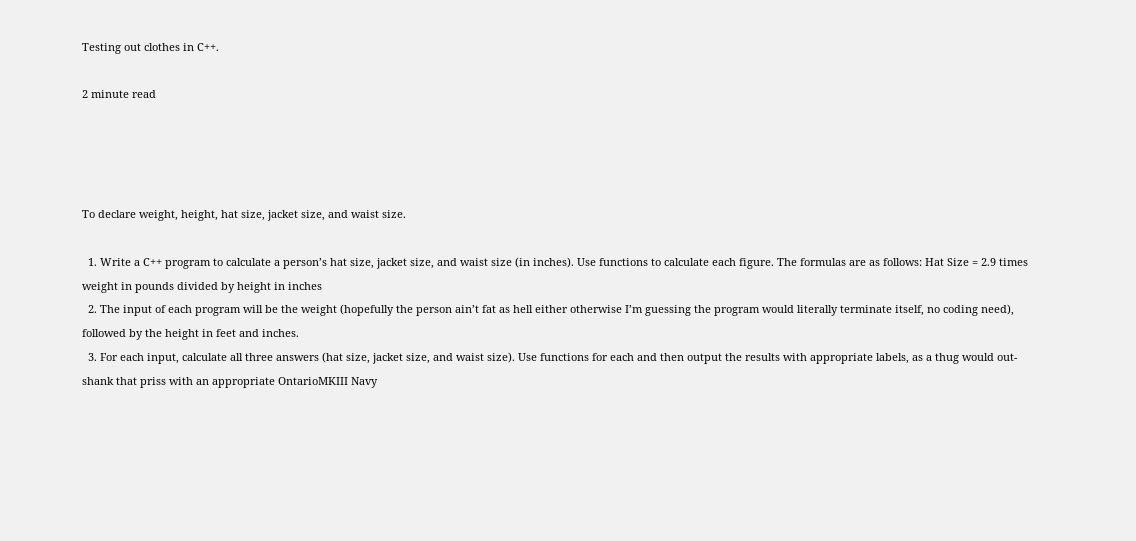Testing out clothes in C++.

2 minute read




To declare weight, height, hat size, jacket size, and waist size.

  1. Write a C++ program to calculate a person’s hat size, jacket size, and waist size (in inches). Use functions to calculate each figure. The formulas are as follows: Hat Size = 2.9 times weight in pounds divided by height in inches
  2. The input of each program will be the weight (hopefully the person ain’t fat as hell either otherwise I’m guessing the program would literally terminate itself, no coding need), followed by the height in feet and inches.
  3. For each input, calculate all three answers (hat size, jacket size, and waist size). Use functions for each and then output the results with appropriate labels, as a thug would out-shank that priss with an appropriate OntarioMKIII Navy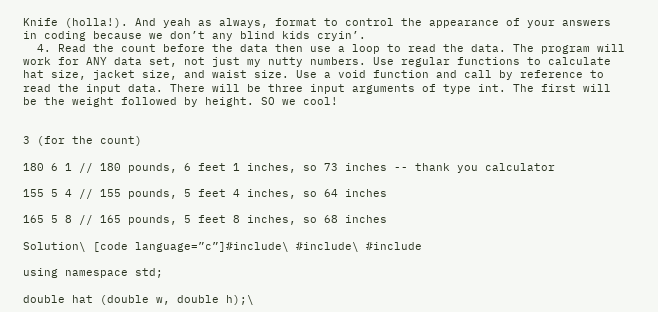Knife (holla!). And yeah as always, format to control the appearance of your answers in coding because we don’t any blind kids cryin’.
  4. Read the count before the data then use a loop to read the data. The program will work for ANY data set, not just my nutty numbers. Use regular functions to calculate hat size, jacket size, and waist size. Use a void function and call by reference to read the input data. There will be three input arguments of type int. The first will be the weight followed by height. SO we cool!


3 (for the count)

180 6 1 // 180 pounds, 6 feet 1 inches, so 73 inches -- thank you calculator

155 5 4 // 155 pounds, 5 feet 4 inches, so 64 inches

165 5 8 // 165 pounds, 5 feet 8 inches, so 68 inches

Solution\ [code language=”c”]#include\ #include\ #include

using namespace std;

double hat (double w, double h);\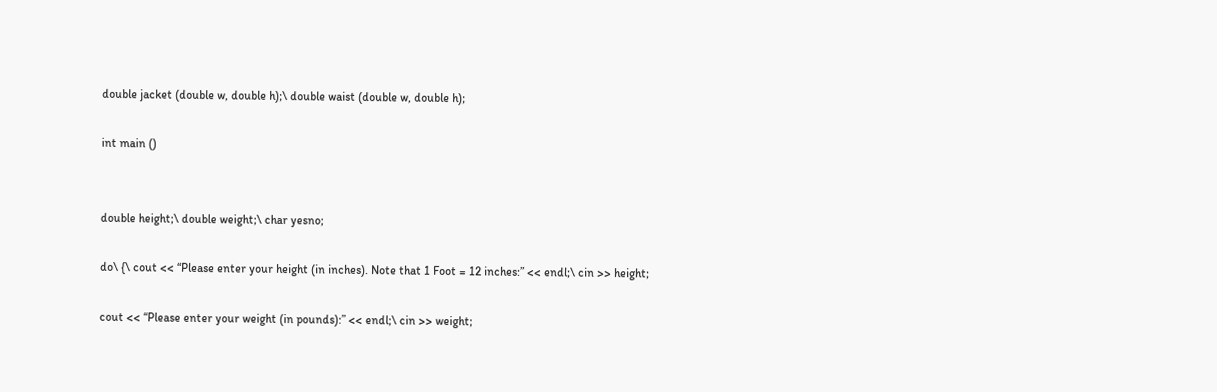double jacket (double w, double h);\ double waist (double w, double h);

int main ()


double height;\ double weight;\ char yesno;

do\ {\ cout << “Please enter your height (in inches). Note that 1 Foot = 12 inches:” << endl;\ cin >> height;

cout << “Please enter your weight (in pounds):” << endl;\ cin >> weight;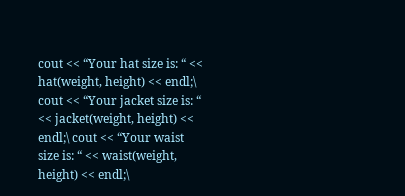cout << “Your hat size is: “ << hat(weight, height) << endl;\ cout << “Your jacket size is: “ << jacket(weight, height) << endl;\ cout << “Your waist size is: “ << waist(weight, height) << endl;\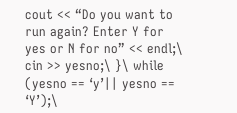cout << “Do you want to run again? Enter Y for yes or N for no” << endl;\ cin >> yesno;\ }\ while (yesno == ‘y’|| yesno == ‘Y’);\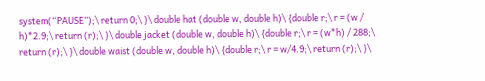system(“PAUSE”);\ return 0;\ }\ double hat (double w, double h)\ {double r;\ r = (w / h)*2.9;\ return (r);\ }\ double jacket (double w, double h)\ {double r;\ r = (w*h) / 288;\ return (r);\ }\ double waist (double w, double h)\ {double r;\ r = w/4.9;\ return (r);\ }\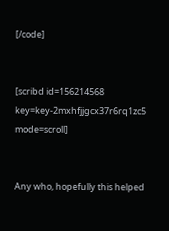[/code]


[scribd id=156214568 key=key-2mxhfjjgcx37r6rq1zc5 mode=scroll]


Any who, hopefully this helped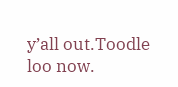y’all out.Toodle loo now.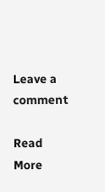Leave a comment

Read More